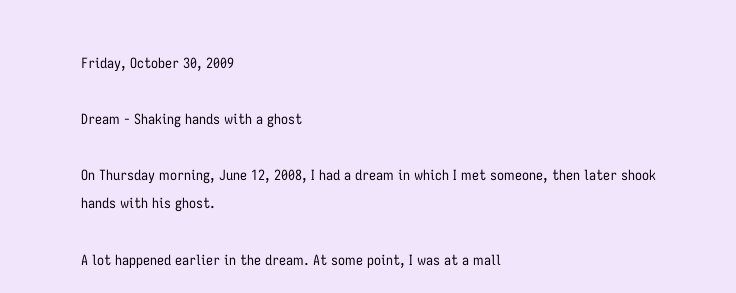Friday, October 30, 2009

Dream - Shaking hands with a ghost

On Thursday morning, June 12, 2008, I had a dream in which I met someone, then later shook hands with his ghost.

A lot happened earlier in the dream. At some point, I was at a mall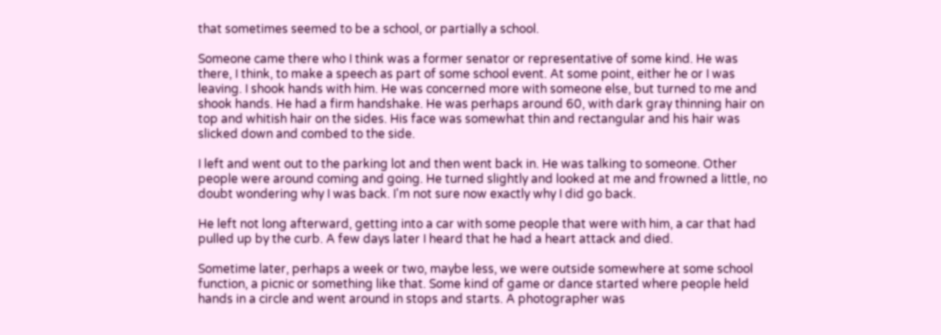that sometimes seemed to be a school, or partially a school.

Someone came there who I think was a former senator or representative of some kind. He was there, I think, to make a speech as part of some school event. At some point, either he or I was leaving. I shook hands with him. He was concerned more with someone else, but turned to me and shook hands. He had a firm handshake. He was perhaps around 60, with dark gray thinning hair on top and whitish hair on the sides. His face was somewhat thin and rectangular and his hair was slicked down and combed to the side.

I left and went out to the parking lot and then went back in. He was talking to someone. Other people were around coming and going. He turned slightly and looked at me and frowned a little, no doubt wondering why I was back. I'm not sure now exactly why I did go back.

He left not long afterward, getting into a car with some people that were with him, a car that had pulled up by the curb. A few days later I heard that he had a heart attack and died.

Sometime later, perhaps a week or two, maybe less, we were outside somewhere at some school function, a picnic or something like that. Some kind of game or dance started where people held hands in a circle and went around in stops and starts. A photographer was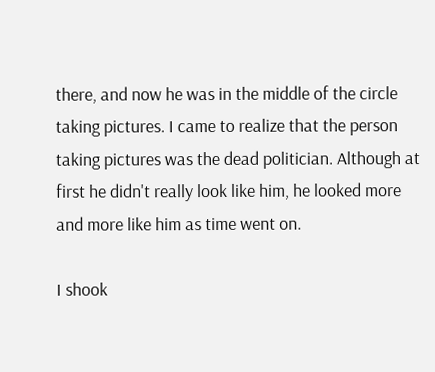there, and now he was in the middle of the circle taking pictures. I came to realize that the person taking pictures was the dead politician. Although at first he didn't really look like him, he looked more and more like him as time went on.

I shook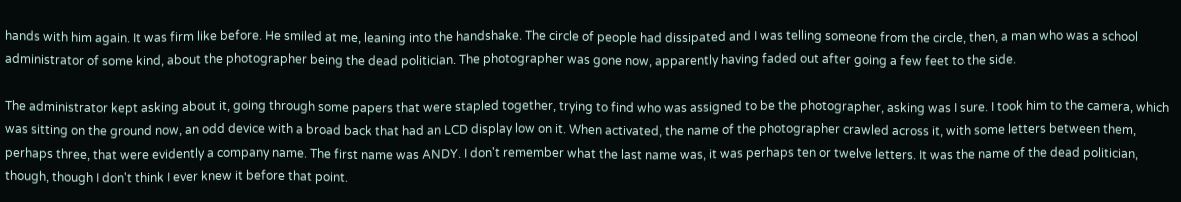hands with him again. It was firm like before. He smiled at me, leaning into the handshake. The circle of people had dissipated and I was telling someone from the circle, then, a man who was a school administrator of some kind, about the photographer being the dead politician. The photographer was gone now, apparently having faded out after going a few feet to the side.

The administrator kept asking about it, going through some papers that were stapled together, trying to find who was assigned to be the photographer, asking was I sure. I took him to the camera, which was sitting on the ground now, an odd device with a broad back that had an LCD display low on it. When activated, the name of the photographer crawled across it, with some letters between them, perhaps three, that were evidently a company name. The first name was ANDY. I don't remember what the last name was, it was perhaps ten or twelve letters. It was the name of the dead politician, though, though I don't think I ever knew it before that point.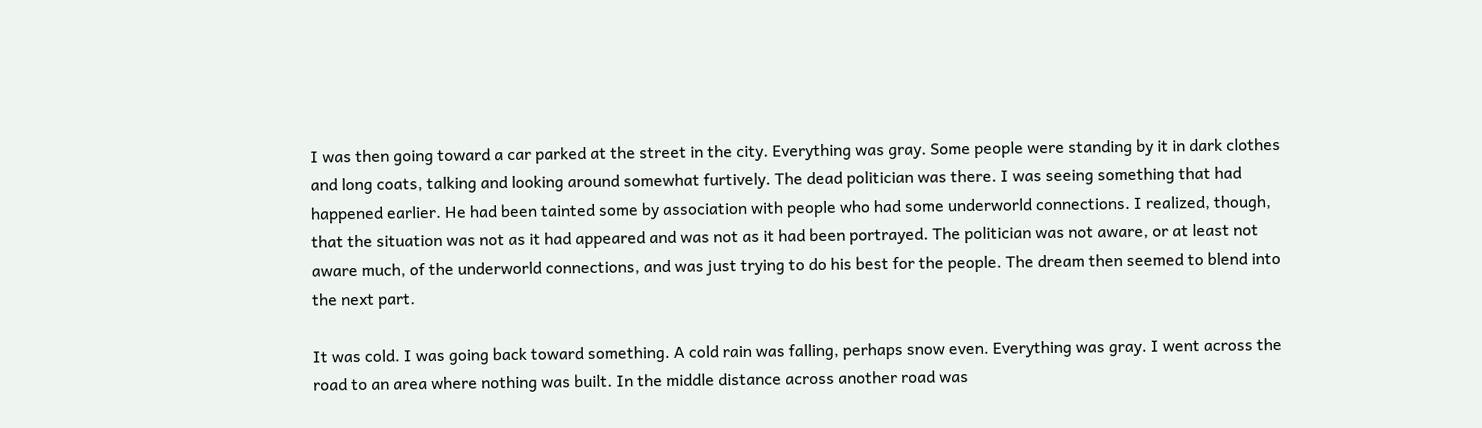I was then going toward a car parked at the street in the city. Everything was gray. Some people were standing by it in dark clothes and long coats, talking and looking around somewhat furtively. The dead politician was there. I was seeing something that had happened earlier. He had been tainted some by association with people who had some underworld connections. I realized, though, that the situation was not as it had appeared and was not as it had been portrayed. The politician was not aware, or at least not aware much, of the underworld connections, and was just trying to do his best for the people. The dream then seemed to blend into the next part.

It was cold. I was going back toward something. A cold rain was falling, perhaps snow even. Everything was gray. I went across the road to an area where nothing was built. In the middle distance across another road was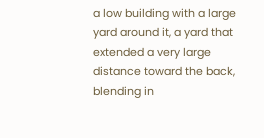a low building with a large yard around it, a yard that extended a very large distance toward the back, blending in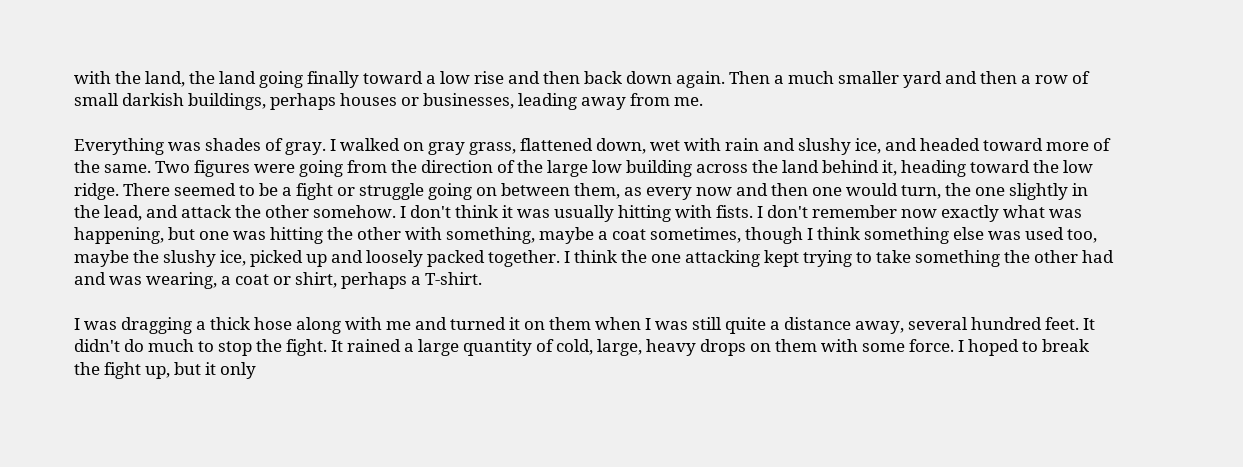with the land, the land going finally toward a low rise and then back down again. Then a much smaller yard and then a row of small darkish buildings, perhaps houses or businesses, leading away from me.

Everything was shades of gray. I walked on gray grass, flattened down, wet with rain and slushy ice, and headed toward more of the same. Two figures were going from the direction of the large low building across the land behind it, heading toward the low ridge. There seemed to be a fight or struggle going on between them, as every now and then one would turn, the one slightly in the lead, and attack the other somehow. I don't think it was usually hitting with fists. I don't remember now exactly what was happening, but one was hitting the other with something, maybe a coat sometimes, though I think something else was used too, maybe the slushy ice, picked up and loosely packed together. I think the one attacking kept trying to take something the other had and was wearing, a coat or shirt, perhaps a T-shirt.

I was dragging a thick hose along with me and turned it on them when I was still quite a distance away, several hundred feet. It didn't do much to stop the fight. It rained a large quantity of cold, large, heavy drops on them with some force. I hoped to break the fight up, but it only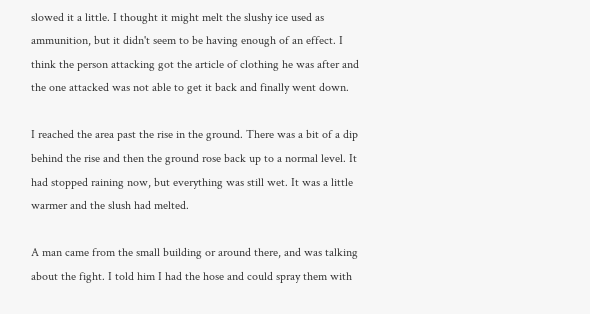slowed it a little. I thought it might melt the slushy ice used as ammunition, but it didn't seem to be having enough of an effect. I think the person attacking got the article of clothing he was after and the one attacked was not able to get it back and finally went down.

I reached the area past the rise in the ground. There was a bit of a dip behind the rise and then the ground rose back up to a normal level. It had stopped raining now, but everything was still wet. It was a little warmer and the slush had melted.

A man came from the small building or around there, and was talking about the fight. I told him I had the hose and could spray them with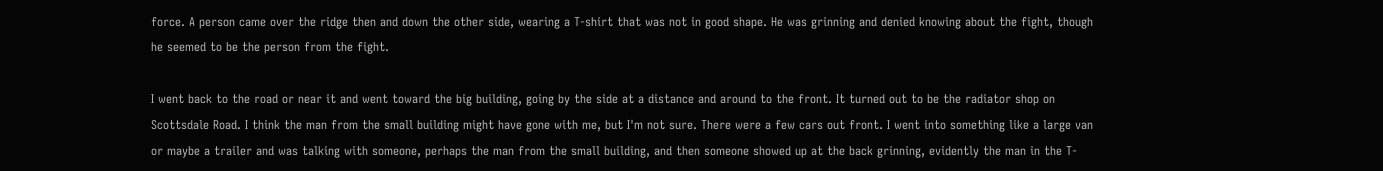force. A person came over the ridge then and down the other side, wearing a T-shirt that was not in good shape. He was grinning and denied knowing about the fight, though he seemed to be the person from the fight.

I went back to the road or near it and went toward the big building, going by the side at a distance and around to the front. It turned out to be the radiator shop on Scottsdale Road. I think the man from the small building might have gone with me, but I'm not sure. There were a few cars out front. I went into something like a large van or maybe a trailer and was talking with someone, perhaps the man from the small building, and then someone showed up at the back grinning, evidently the man in the T-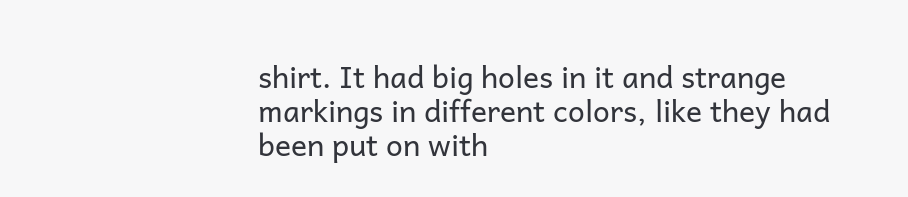shirt. It had big holes in it and strange markings in different colors, like they had been put on with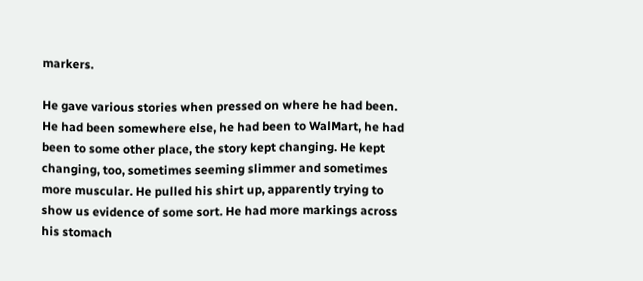markers.

He gave various stories when pressed on where he had been. He had been somewhere else, he had been to WalMart, he had been to some other place, the story kept changing. He kept changing, too, sometimes seeming slimmer and sometimes more muscular. He pulled his shirt up, apparently trying to show us evidence of some sort. He had more markings across his stomach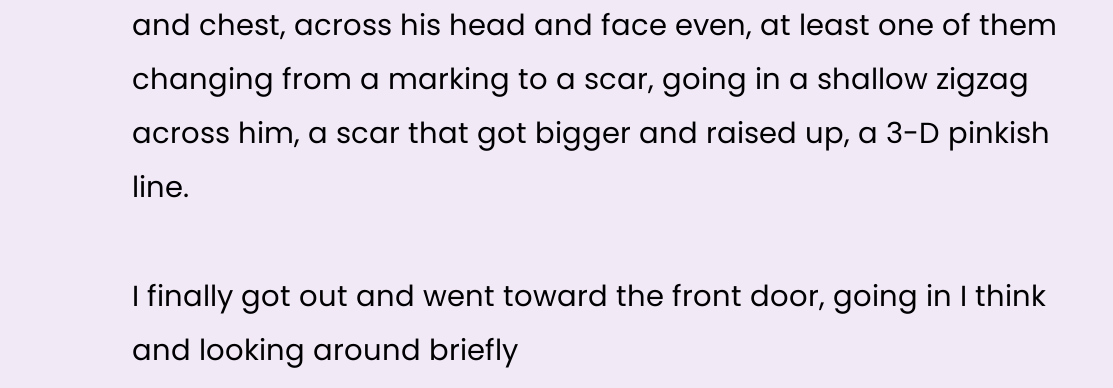and chest, across his head and face even, at least one of them changing from a marking to a scar, going in a shallow zigzag across him, a scar that got bigger and raised up, a 3-D pinkish line.

I finally got out and went toward the front door, going in I think and looking around briefly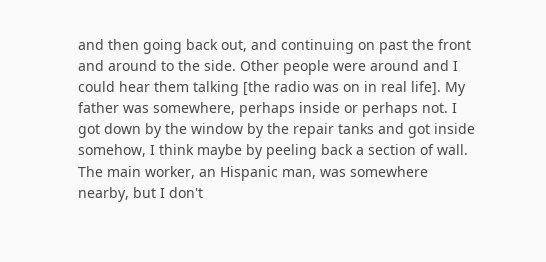and then going back out, and continuing on past the front and around to the side. Other people were around and I could hear them talking [the radio was on in real life]. My father was somewhere, perhaps inside or perhaps not. I got down by the window by the repair tanks and got inside somehow, I think maybe by peeling back a section of wall. The main worker, an Hispanic man, was somewhere nearby, but I don't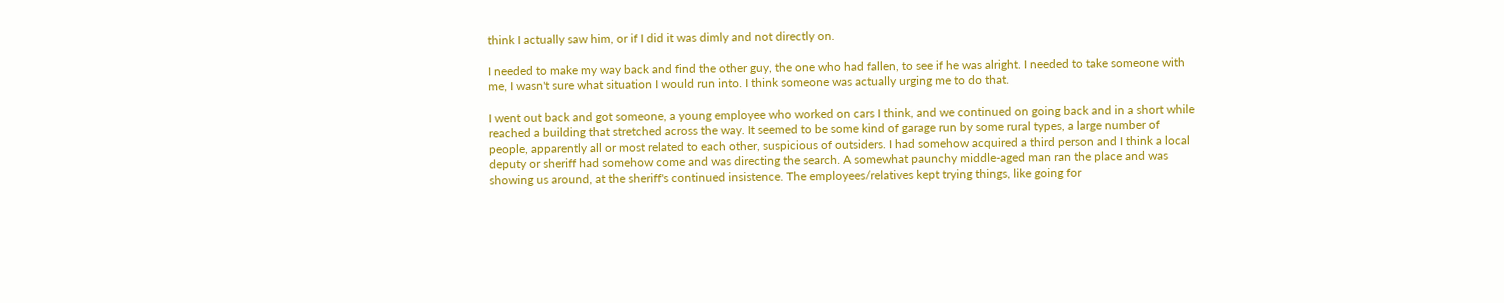think I actually saw him, or if I did it was dimly and not directly on.

I needed to make my way back and find the other guy, the one who had fallen, to see if he was alright. I needed to take someone with me, I wasn't sure what situation I would run into. I think someone was actually urging me to do that.

I went out back and got someone, a young employee who worked on cars I think, and we continued on going back and in a short while reached a building that stretched across the way. It seemed to be some kind of garage run by some rural types, a large number of people, apparently all or most related to each other, suspicious of outsiders. I had somehow acquired a third person and I think a local deputy or sheriff had somehow come and was directing the search. A somewhat paunchy middle-aged man ran the place and was showing us around, at the sheriff's continued insistence. The employees/relatives kept trying things, like going for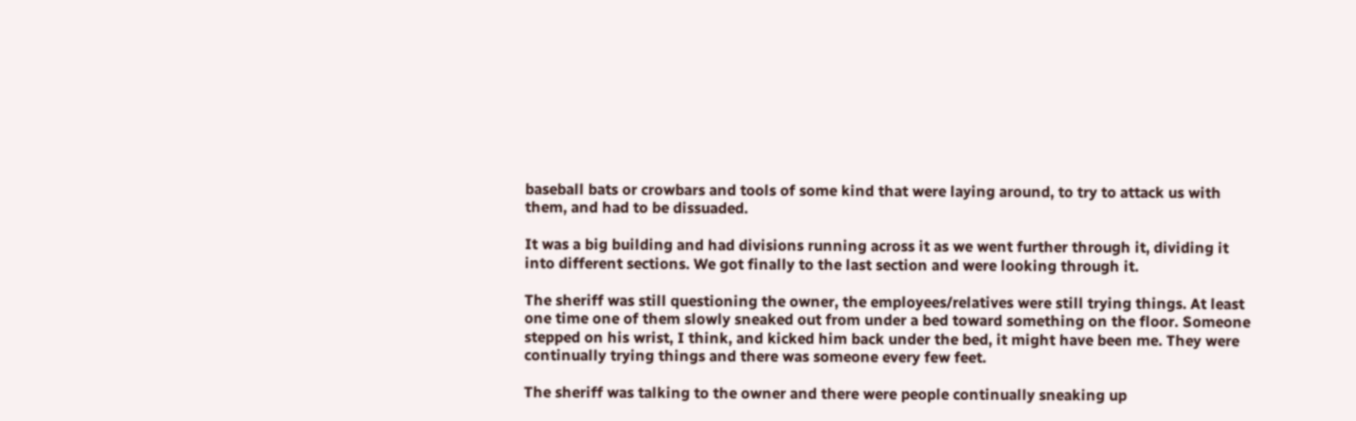baseball bats or crowbars and tools of some kind that were laying around, to try to attack us with them, and had to be dissuaded.

It was a big building and had divisions running across it as we went further through it, dividing it into different sections. We got finally to the last section and were looking through it.

The sheriff was still questioning the owner, the employees/relatives were still trying things. At least one time one of them slowly sneaked out from under a bed toward something on the floor. Someone stepped on his wrist, I think, and kicked him back under the bed, it might have been me. They were continually trying things and there was someone every few feet.

The sheriff was talking to the owner and there were people continually sneaking up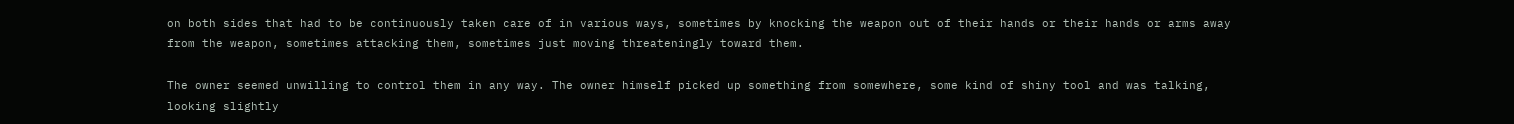on both sides that had to be continuously taken care of in various ways, sometimes by knocking the weapon out of their hands or their hands or arms away from the weapon, sometimes attacking them, sometimes just moving threateningly toward them.

The owner seemed unwilling to control them in any way. The owner himself picked up something from somewhere, some kind of shiny tool and was talking, looking slightly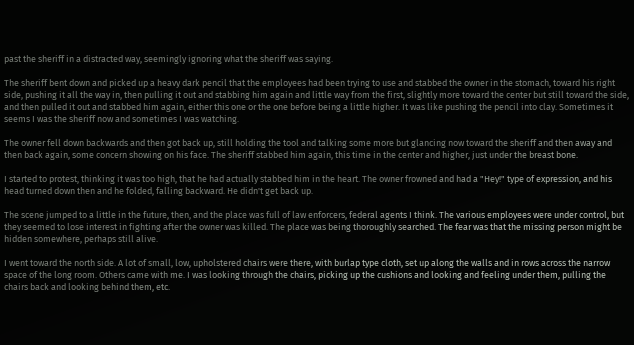past the sheriff in a distracted way, seemingly ignoring what the sheriff was saying.

The sheriff bent down and picked up a heavy dark pencil that the employees had been trying to use and stabbed the owner in the stomach, toward his right side, pushing it all the way in, then pulling it out and stabbing him again and little way from the first, slightly more toward the center but still toward the side, and then pulled it out and stabbed him again, either this one or the one before being a little higher. It was like pushing the pencil into clay. Sometimes it seems I was the sheriff now and sometimes I was watching.

The owner fell down backwards and then got back up, still holding the tool and talking some more but glancing now toward the sheriff and then away and then back again, some concern showing on his face. The sheriff stabbed him again, this time in the center and higher, just under the breast bone.

I started to protest, thinking it was too high, that he had actually stabbed him in the heart. The owner frowned and had a "Hey!" type of expression, and his head turned down then and he folded, falling backward. He didn't get back up.

The scene jumped to a little in the future, then, and the place was full of law enforcers, federal agents I think. The various employees were under control, but they seemed to lose interest in fighting after the owner was killed. The place was being thoroughly searched. The fear was that the missing person might be hidden somewhere, perhaps still alive.

I went toward the north side. A lot of small, low, upholstered chairs were there, with burlap type cloth, set up along the walls and in rows across the narrow space of the long room. Others came with me. I was looking through the chairs, picking up the cushions and looking and feeling under them, pulling the chairs back and looking behind them, etc.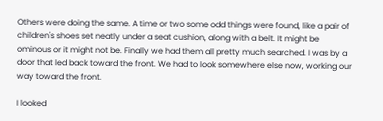Others were doing the same. A time or two some odd things were found, like a pair of children's shoes set neatly under a seat cushion, along with a belt. It might be ominous or it might not be. Finally we had them all pretty much searched. I was by a door that led back toward the front. We had to look somewhere else now, working our way toward the front.

I looked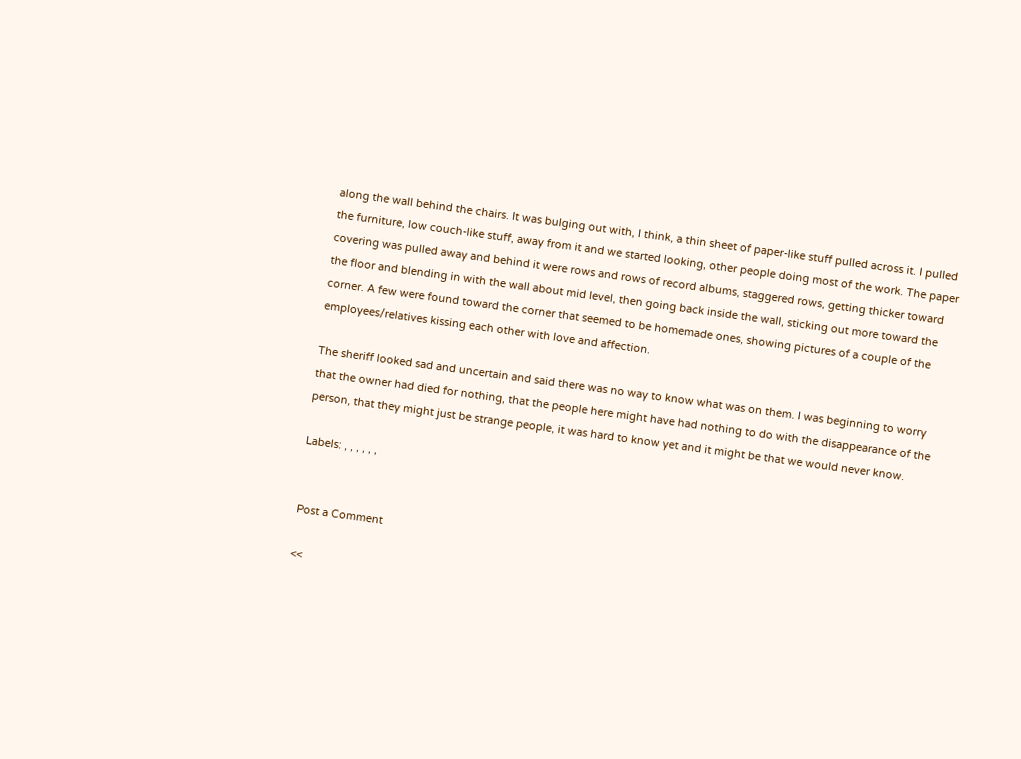along the wall behind the chairs. It was bulging out with, I think, a thin sheet of paper-like stuff pulled across it. I pulled the furniture, low couch-like stuff, away from it and we started looking, other people doing most of the work. The paper covering was pulled away and behind it were rows and rows of record albums, staggered rows, getting thicker toward the floor and blending in with the wall about mid level, then going back inside the wall, sticking out more toward the corner. A few were found toward the corner that seemed to be homemade ones, showing pictures of a couple of the employees/relatives kissing each other with love and affection.

The sheriff looked sad and uncertain and said there was no way to know what was on them. I was beginning to worry that the owner had died for nothing, that the people here might have had nothing to do with the disappearance of the person, that they might just be strange people, it was hard to know yet and it might be that we would never know.

Labels: , , , , , ,


Post a Comment

<<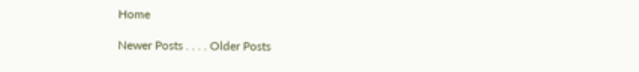Home

Newer Posts . . . . Older Posts